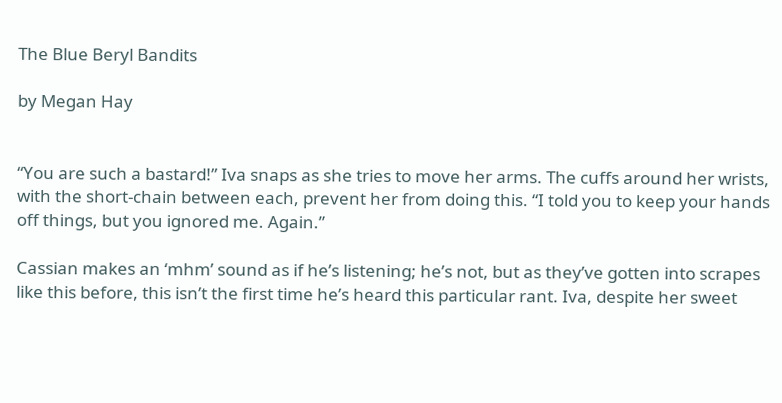The Blue Beryl Bandits

by Megan Hay


“You are such a bastard!” Iva snaps as she tries to move her arms. The cuffs around her wrists, with the short-chain between each, prevent her from doing this. “I told you to keep your hands off things, but you ignored me. Again.”

Cassian makes an ‘mhm’ sound as if he’s listening; he’s not, but as they’ve gotten into scrapes like this before, this isn’t the first time he’s heard this particular rant. Iva, despite her sweet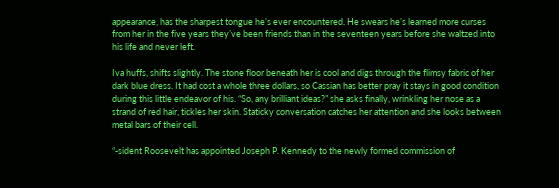appearance, has the sharpest tongue he’s ever encountered. He swears he’s learned more curses from her in the five years they’ve been friends than in the seventeen years before she waltzed into his life and never left.

Iva huffs, shifts slightly. The stone floor beneath her is cool and digs through the flimsy fabric of her dark blue dress. It had cost a whole three dollars, so Cassian has better pray it stays in good condition during this little endeavor of his. “So, any brilliant ideas?” she asks finally, wrinkling her nose as a strand of red hair, tickles her skin. Staticky conversation catches her attention and she looks between metal bars of their cell.

“-sident Roosevelt has appointed Joseph P. Kennedy to the newly formed commission of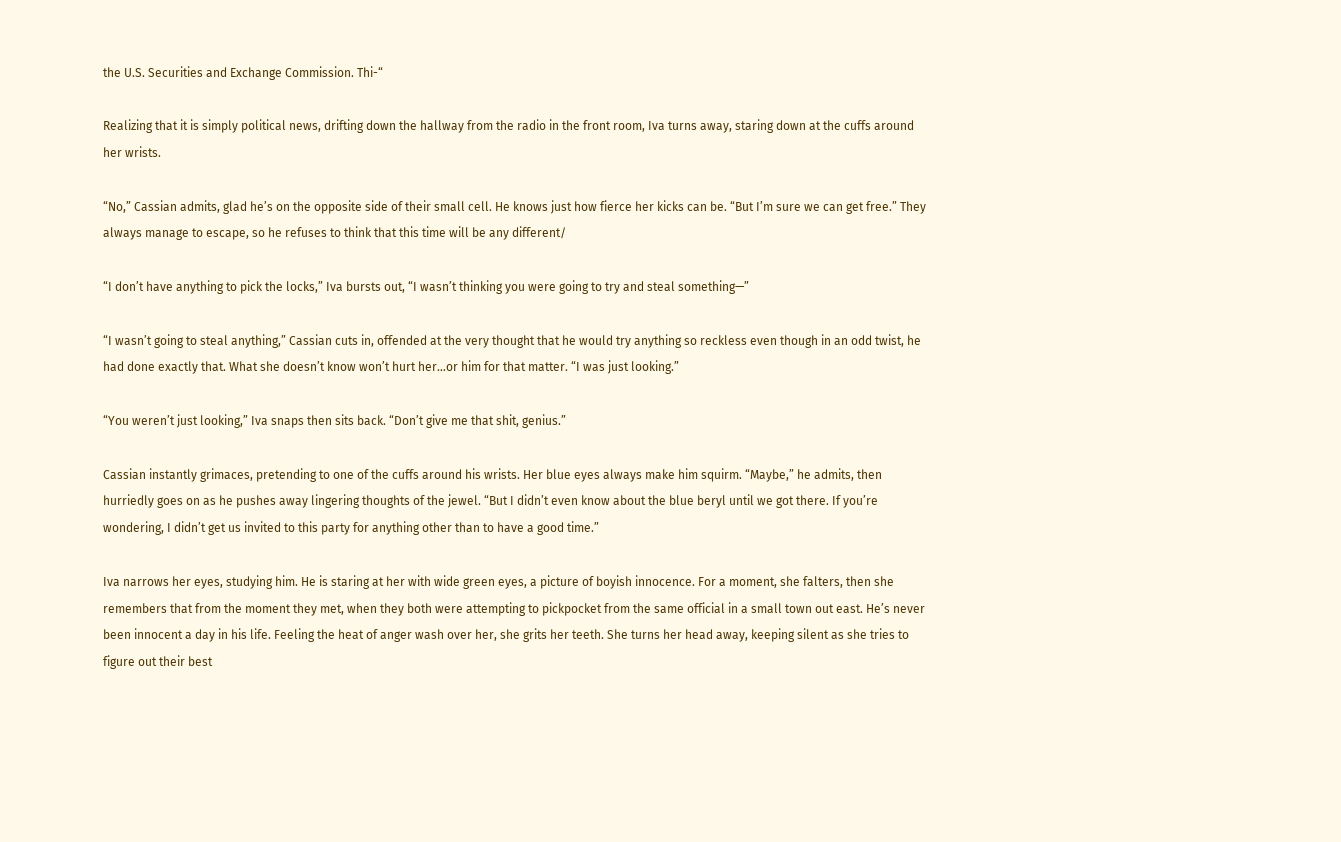the U.S. Securities and Exchange Commission. Thi-“

Realizing that it is simply political news, drifting down the hallway from the radio in the front room, Iva turns away, staring down at the cuffs around her wrists.

“No,” Cassian admits, glad he’s on the opposite side of their small cell. He knows just how fierce her kicks can be. “But I’m sure we can get free.” They always manage to escape, so he refuses to think that this time will be any different/

“I don’t have anything to pick the locks,” Iva bursts out, “I wasn’t thinking you were going to try and steal something—”

“I wasn’t going to steal anything,” Cassian cuts in, offended at the very thought that he would try anything so reckless even though in an odd twist, he had done exactly that. What she doesn’t know won’t hurt her…or him for that matter. “I was just looking.”

“You weren’t just looking,” Iva snaps then sits back. “Don’t give me that shit, genius.”

Cassian instantly grimaces, pretending to one of the cuffs around his wrists. Her blue eyes always make him squirm. “Maybe,” he admits, then hurriedly goes on as he pushes away lingering thoughts of the jewel. “But I didn’t even know about the blue beryl until we got there. If you’re wondering, I didn’t get us invited to this party for anything other than to have a good time.”

Iva narrows her eyes, studying him. He is staring at her with wide green eyes, a picture of boyish innocence. For a moment, she falters, then she remembers that from the moment they met, when they both were attempting to pickpocket from the same official in a small town out east. He’s never been innocent a day in his life. Feeling the heat of anger wash over her, she grits her teeth. She turns her head away, keeping silent as she tries to figure out their best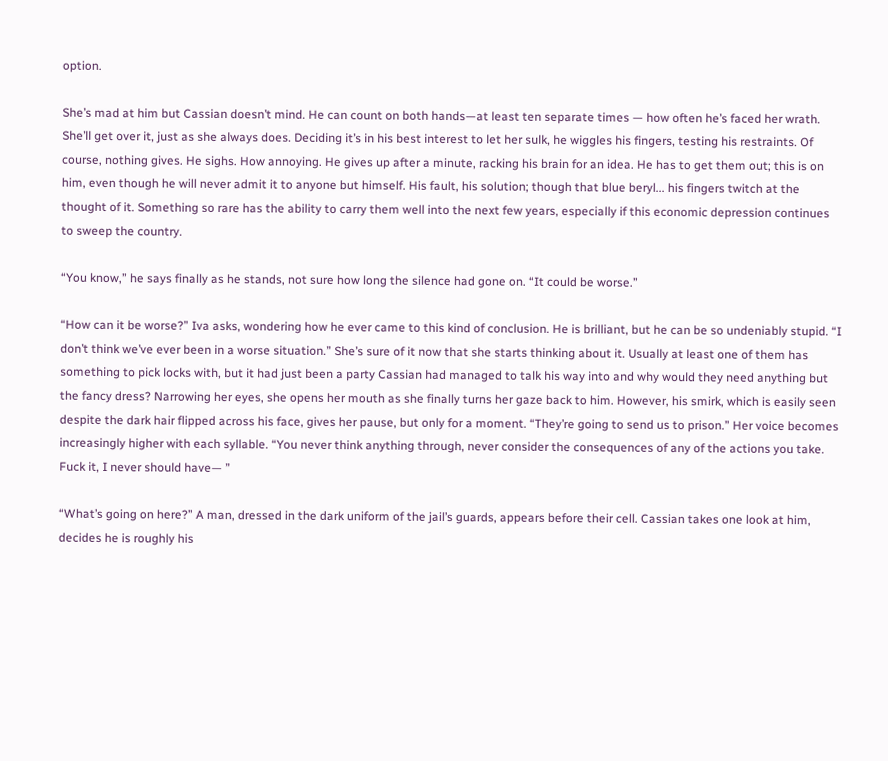option.

She’s mad at him but Cassian doesn’t mind. He can count on both hands—at least ten separate times — how often he’s faced her wrath. She’ll get over it, just as she always does. Deciding it’s in his best interest to let her sulk, he wiggles his fingers, testing his restraints. Of course, nothing gives. He sighs. How annoying. He gives up after a minute, racking his brain for an idea. He has to get them out; this is on him, even though he will never admit it to anyone but himself. His fault, his solution; though that blue beryl... his fingers twitch at the thought of it. Something so rare has the ability to carry them well into the next few years, especially if this economic depression continues to sweep the country.

“You know,” he says finally as he stands, not sure how long the silence had gone on. “It could be worse.”

“How can it be worse?” Iva asks, wondering how he ever came to this kind of conclusion. He is brilliant, but he can be so undeniably stupid. “I don’t think we’ve ever been in a worse situation.” She’s sure of it now that she starts thinking about it. Usually at least one of them has something to pick locks with, but it had just been a party Cassian had managed to talk his way into and why would they need anything but the fancy dress? Narrowing her eyes, she opens her mouth as she finally turns her gaze back to him. However, his smirk, which is easily seen despite the dark hair flipped across his face, gives her pause, but only for a moment. “They’re going to send us to prison.” Her voice becomes increasingly higher with each syllable. “You never think anything through, never consider the consequences of any of the actions you take. Fuck it, I never should have— ”

“What’s going on here?” A man, dressed in the dark uniform of the jail’s guards, appears before their cell. Cassian takes one look at him, decides he is roughly his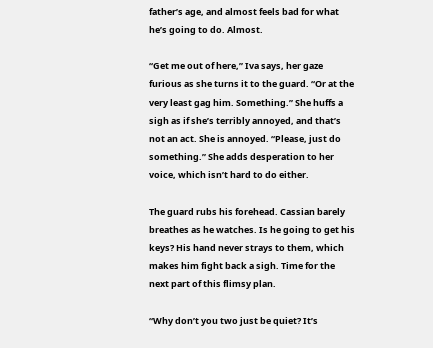father’s age, and almost feels bad for what he’s going to do. Almost.

“Get me out of here,” Iva says, her gaze furious as she turns it to the guard. “Or at the very least gag him. Something.” She huffs a sigh as if she’s terribly annoyed, and that’s not an act. She is annoyed. “Please, just do something.” She adds desperation to her voice, which isn’t hard to do either.

The guard rubs his forehead. Cassian barely breathes as he watches. Is he going to get his keys? His hand never strays to them, which makes him fight back a sigh. Time for the next part of this flimsy plan.

“Why don’t you two just be quiet? It’s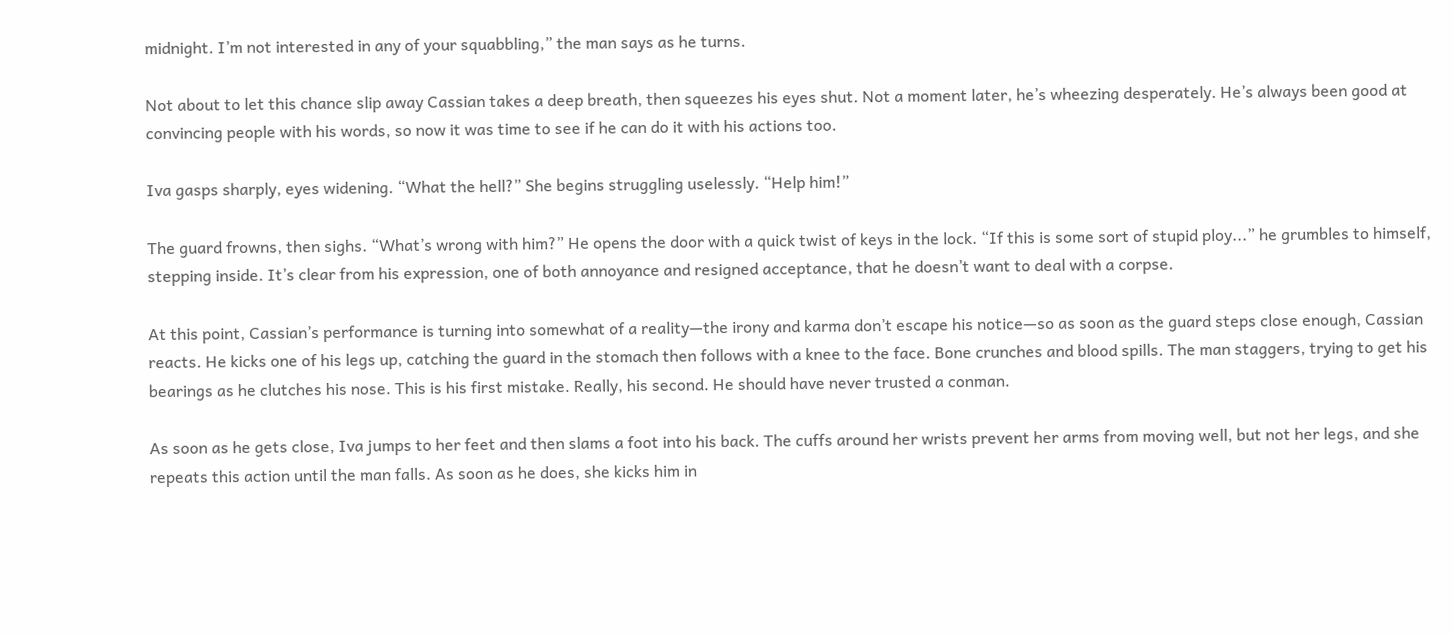midnight. I’m not interested in any of your squabbling,” the man says as he turns.

Not about to let this chance slip away Cassian takes a deep breath, then squeezes his eyes shut. Not a moment later, he’s wheezing desperately. He’s always been good at convincing people with his words, so now it was time to see if he can do it with his actions too.

Iva gasps sharply, eyes widening. “What the hell?” She begins struggling uselessly. “Help him!”

The guard frowns, then sighs. “What’s wrong with him?” He opens the door with a quick twist of keys in the lock. “If this is some sort of stupid ploy...” he grumbles to himself, stepping inside. It’s clear from his expression, one of both annoyance and resigned acceptance, that he doesn’t want to deal with a corpse.

At this point, Cassian’s performance is turning into somewhat of a reality—the irony and karma don’t escape his notice—so as soon as the guard steps close enough, Cassian reacts. He kicks one of his legs up, catching the guard in the stomach then follows with a knee to the face. Bone crunches and blood spills. The man staggers, trying to get his bearings as he clutches his nose. This is his first mistake. Really, his second. He should have never trusted a conman.

As soon as he gets close, Iva jumps to her feet and then slams a foot into his back. The cuffs around her wrists prevent her arms from moving well, but not her legs, and she repeats this action until the man falls. As soon as he does, she kicks him in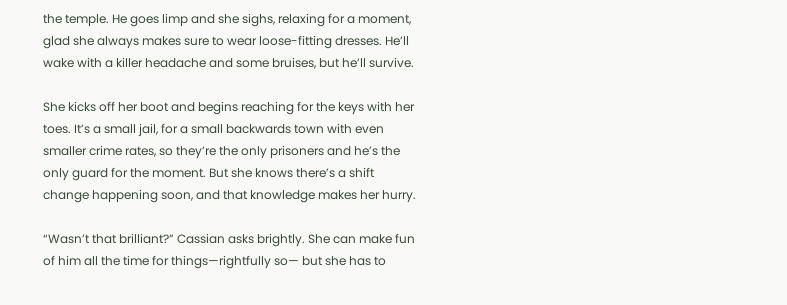the temple. He goes limp and she sighs, relaxing for a moment, glad she always makes sure to wear loose-fitting dresses. He’ll wake with a killer headache and some bruises, but he’ll survive.

She kicks off her boot and begins reaching for the keys with her toes. It’s a small jail, for a small backwards town with even smaller crime rates, so they’re the only prisoners and he’s the only guard for the moment. But she knows there’s a shift change happening soon, and that knowledge makes her hurry.

“Wasn’t that brilliant?” Cassian asks brightly. She can make fun of him all the time for things—rightfully so— but she has to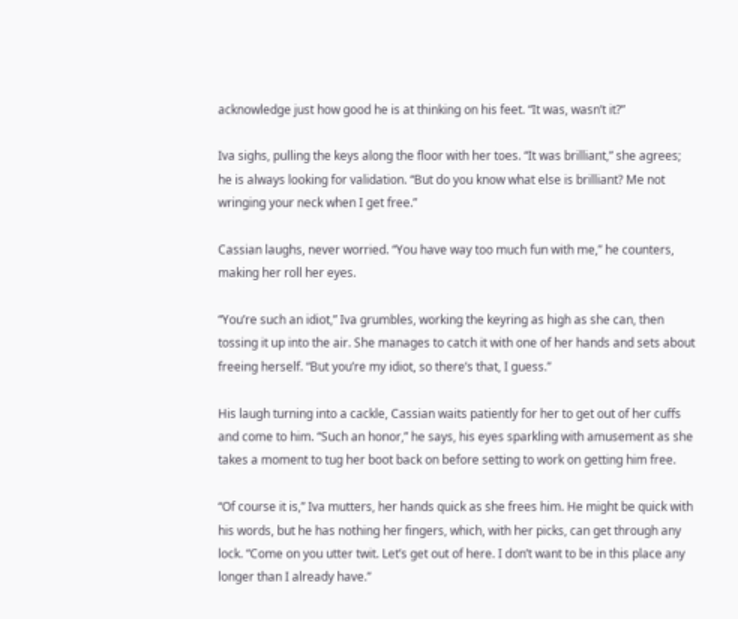acknowledge just how good he is at thinking on his feet. “It was, wasn’t it?”

Iva sighs, pulling the keys along the floor with her toes. “It was brilliant,” she agrees; he is always looking for validation. “But do you know what else is brilliant? Me not wringing your neck when I get free.”

Cassian laughs, never worried. “You have way too much fun with me,” he counters, making her roll her eyes.

“You’re such an idiot,” Iva grumbles, working the keyring as high as she can, then tossing it up into the air. She manages to catch it with one of her hands and sets about freeing herself. “But you’re my idiot, so there’s that, I guess.”

His laugh turning into a cackle, Cassian waits patiently for her to get out of her cuffs and come to him. “Such an honor,” he says, his eyes sparkling with amusement as she takes a moment to tug her boot back on before setting to work on getting him free.

“Of course it is,” Iva mutters, her hands quick as she frees him. He might be quick with his words, but he has nothing her fingers, which, with her picks, can get through any lock. “Come on you utter twit. Let’s get out of here. I don’t want to be in this place any longer than I already have.”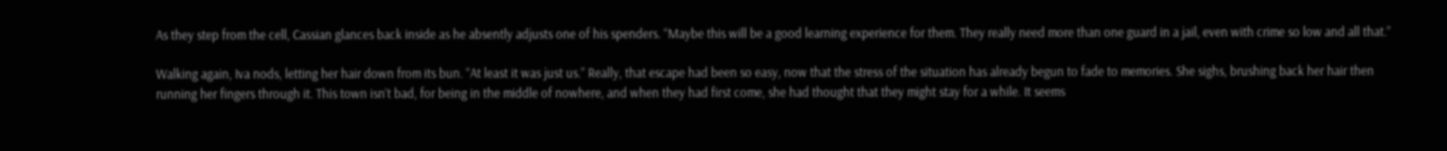As they step from the cell, Cassian glances back inside as he absently adjusts one of his spenders. “Maybe this will be a good learning experience for them. They really need more than one guard in a jail, even with crime so low and all that.”

Walking again, Iva nods, letting her hair down from its bun. “At least it was just us.” Really, that escape had been so easy, now that the stress of the situation has already begun to fade to memories. She sighs, brushing back her hair then running her fingers through it. This town isn’t bad, for being in the middle of nowhere, and when they had first come, she had thought that they might stay for a while. It seems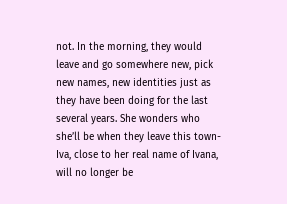not. In the morning, they would leave and go somewhere new, pick new names, new identities just as they have been doing for the last several years. She wonders who she’ll be when they leave this town- Iva, close to her real name of Ivana, will no longer be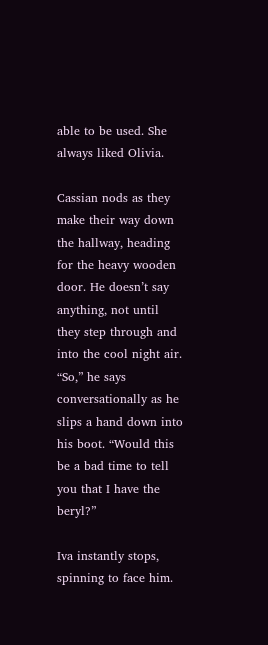able to be used. She always liked Olivia.

Cassian nods as they make their way down the hallway, heading for the heavy wooden door. He doesn’t say anything, not until they step through and into the cool night air. “So,” he says conversationally as he slips a hand down into his boot. “Would this be a bad time to tell you that I have the beryl?”

Iva instantly stops, spinning to face him.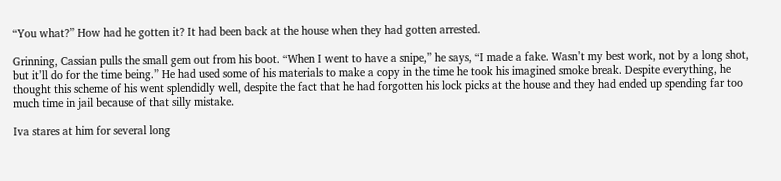“You what?” How had he gotten it? It had been back at the house when they had gotten arrested.

Grinning, Cassian pulls the small gem out from his boot. “When I went to have a snipe,” he says, “I made a fake. Wasn’t my best work, not by a long shot, but it’ll do for the time being.” He had used some of his materials to make a copy in the time he took his imagined smoke break. Despite everything, he thought this scheme of his went splendidly well, despite the fact that he had forgotten his lock picks at the house and they had ended up spending far too much time in jail because of that silly mistake.

Iva stares at him for several long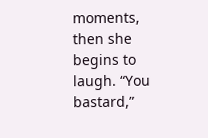moments, then she begins to laugh. “You bastard,”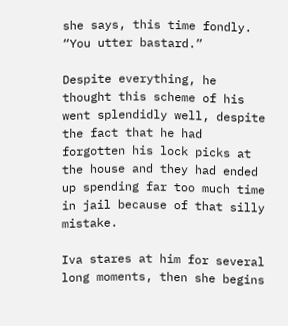she says, this time fondly. “You utter bastard.”

Despite everything, he thought this scheme of his went splendidly well, despite the fact that he had forgotten his lock picks at the house and they had ended up spending far too much time in jail because of that silly mistake.

Iva stares at him for several long moments, then she begins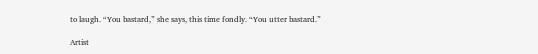to laugh. “You bastard,” she says, this time fondly. “You utter bastard.”

Artist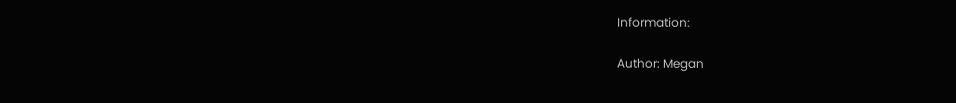Information:

Author: Megan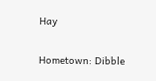Hay

Hometown: Dibble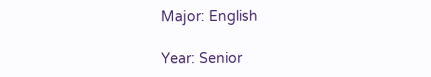Major: English

Year: Senior